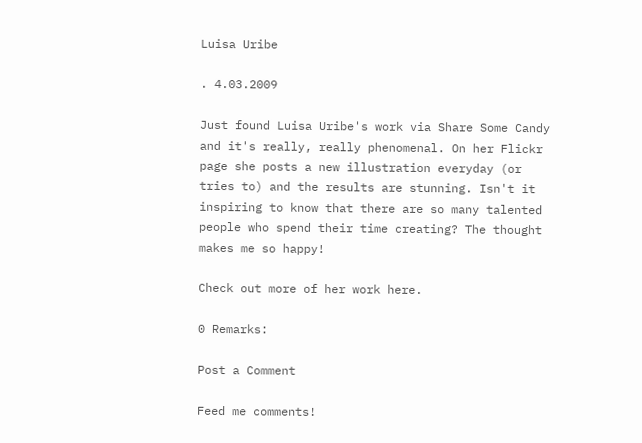Luisa Uribe

. 4.03.2009

Just found Luisa Uribe's work via Share Some Candy and it's really, really phenomenal. On her Flickr page she posts a new illustration everyday (or tries to) and the results are stunning. Isn't it inspiring to know that there are so many talented people who spend their time creating? The thought makes me so happy!

Check out more of her work here.

0 Remarks:

Post a Comment

Feed me comments!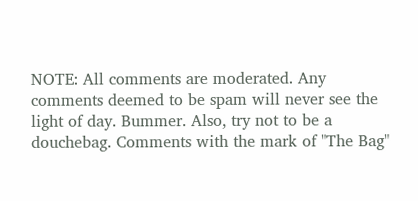NOTE: All comments are moderated. Any comments deemed to be spam will never see the light of day. Bummer. Also, try not to be a douchebag. Comments with the mark of "The Bag"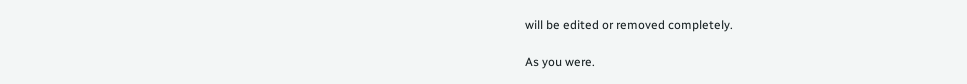will be edited or removed completely.

As you were.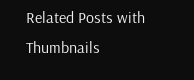Related Posts with Thumbnails